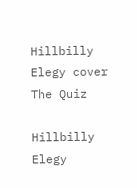Hillbilly Elegy cover
The Quiz

Hillbilly Elegy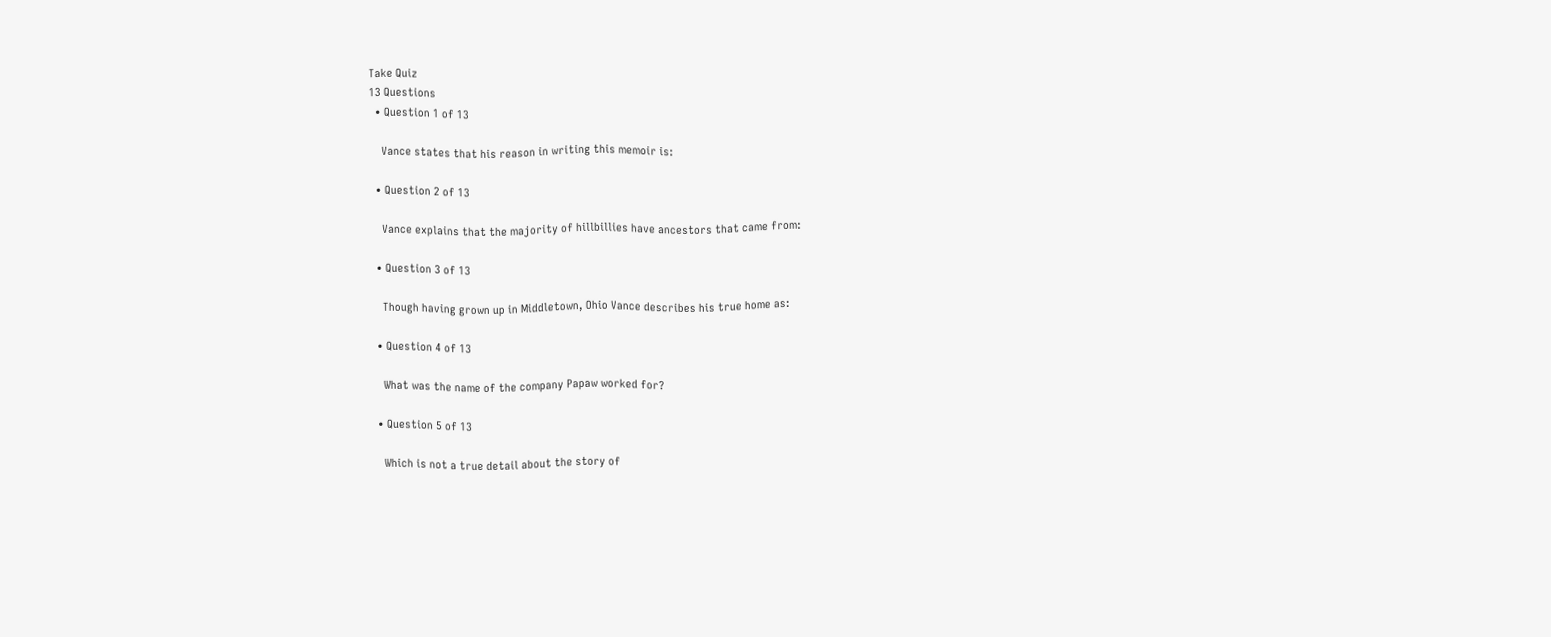Take Quiz
13 Questions
  • Question 1 of 13

    Vance states that his reason in writing this memoir is:

  • Question 2 of 13

    Vance explains that the majority of hillbillies have ancestors that came from:

  • Question 3 of 13

    Though having grown up in Middletown, Ohio Vance describes his true home as:

  • Question 4 of 13

    What was the name of the company Papaw worked for?

  • Question 5 of 13

    Which is not a true detail about the story of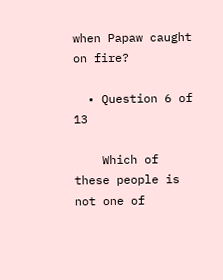when Papaw caught on fire?

  • Question 6 of 13

    Which of these people is not one of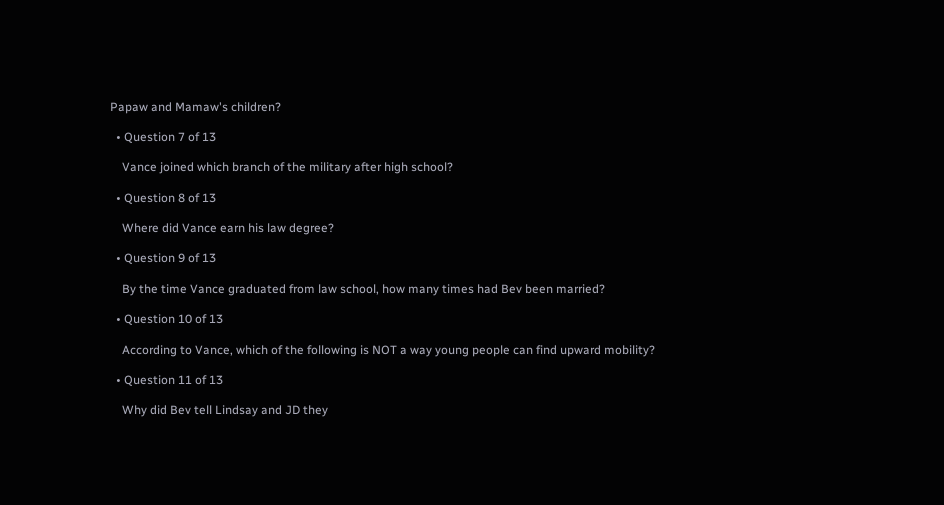Papaw and Mamaw's children?

  • Question 7 of 13

    Vance joined which branch of the military after high school?

  • Question 8 of 13

    Where did Vance earn his law degree?

  • Question 9 of 13

    By the time Vance graduated from law school, how many times had Bev been married?

  • Question 10 of 13

    According to Vance, which of the following is NOT a way young people can find upward mobility?

  • Question 11 of 13

    Why did Bev tell Lindsay and JD they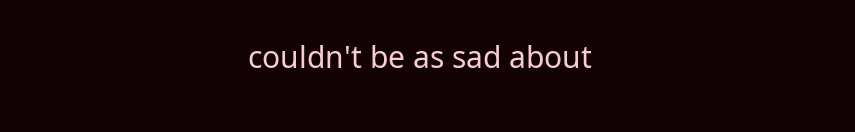couldn't be as sad about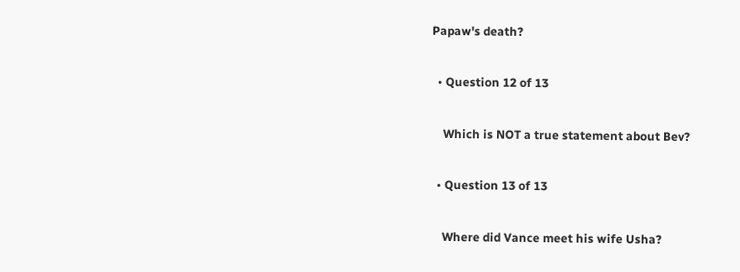Papaw's death?

  • Question 12 of 13

    Which is NOT a true statement about Bev?

  • Question 13 of 13

    Where did Vance meet his wife Usha?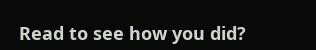Read to see how you did?